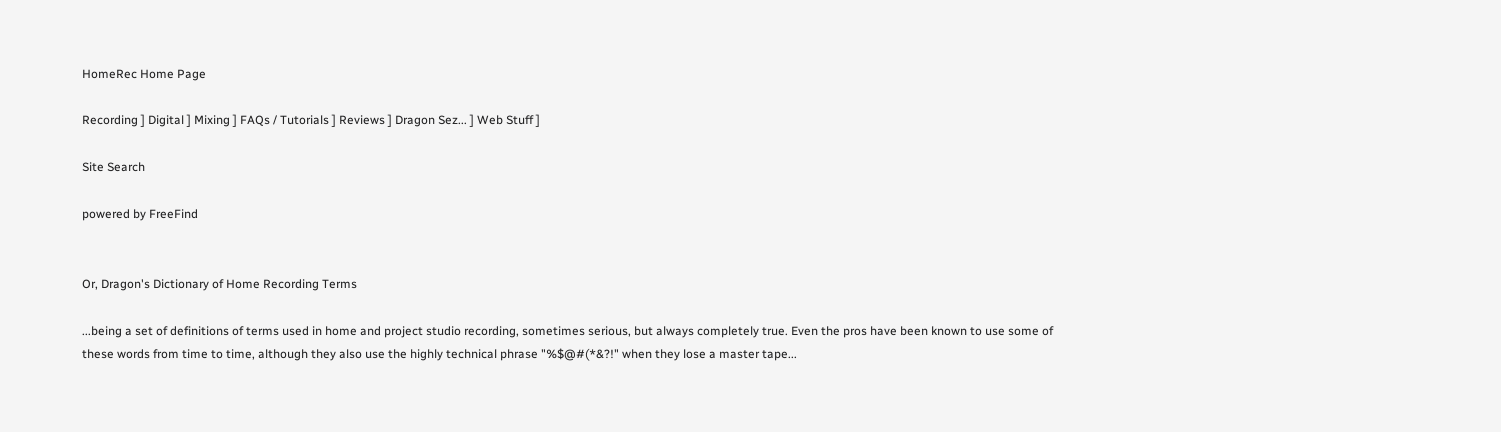HomeRec Home Page

Recording ] Digital ] Mixing ] FAQs / Tutorials ] Reviews ] Dragon Sez... ] Web Stuff ]

Site Search

powered by FreeFind


Or, Dragon's Dictionary of Home Recording Terms

...being a set of definitions of terms used in home and project studio recording, sometimes serious, but always completely true. Even the pros have been known to use some of these words from time to time, although they also use the highly technical phrase "%$@#(*&?!" when they lose a master tape...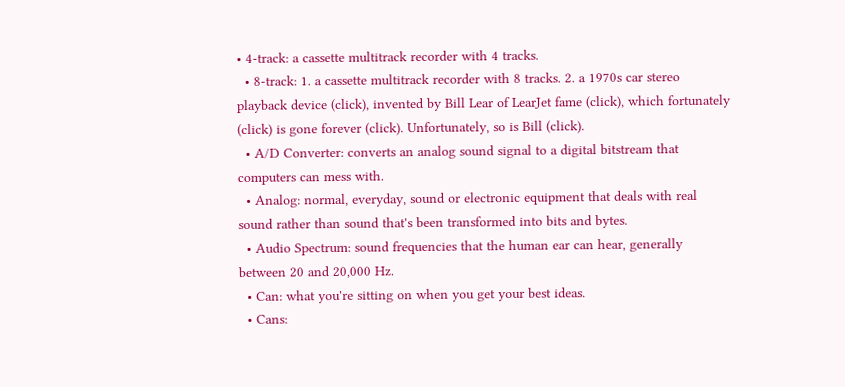• 4-track: a cassette multitrack recorder with 4 tracks.
  • 8-track: 1. a cassette multitrack recorder with 8 tracks. 2. a 1970s car stereo playback device (click), invented by Bill Lear of LearJet fame (click), which fortunately (click) is gone forever (click). Unfortunately, so is Bill (click).
  • A/D Converter: converts an analog sound signal to a digital bitstream that computers can mess with.
  • Analog: normal, everyday, sound or electronic equipment that deals with real sound rather than sound that's been transformed into bits and bytes.
  • Audio Spectrum: sound frequencies that the human ear can hear, generally between 20 and 20,000 Hz.
  • Can: what you're sitting on when you get your best ideas.
  • Cans: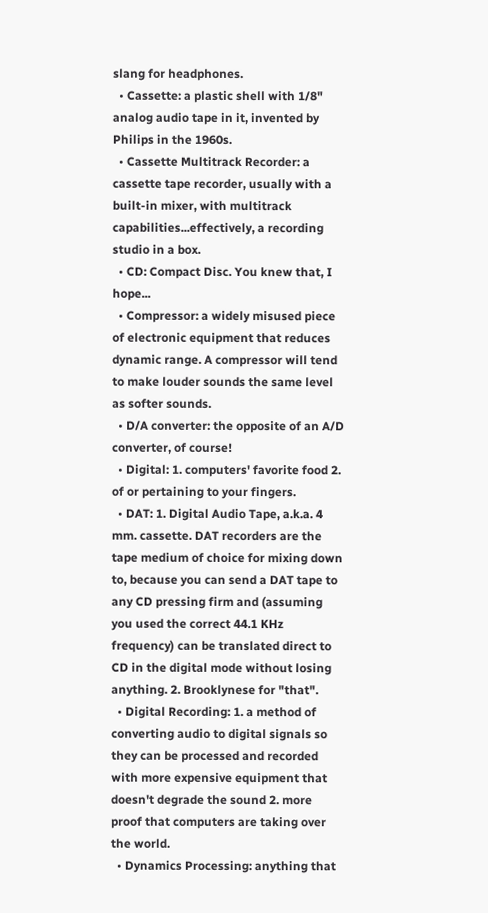slang for headphones.
  • Cassette: a plastic shell with 1/8" analog audio tape in it, invented by Philips in the 1960s.
  • Cassette Multitrack Recorder: a cassette tape recorder, usually with a built-in mixer, with multitrack capabilities...effectively, a recording studio in a box.
  • CD: Compact Disc. You knew that, I hope...
  • Compressor: a widely misused piece of electronic equipment that reduces dynamic range. A compressor will tend to make louder sounds the same level as softer sounds.
  • D/A converter: the opposite of an A/D converter, of course!
  • Digital: 1. computers' favorite food 2. of or pertaining to your fingers.
  • DAT: 1. Digital Audio Tape, a.k.a. 4 mm. cassette. DAT recorders are the tape medium of choice for mixing down to, because you can send a DAT tape to any CD pressing firm and (assuming you used the correct 44.1 KHz frequency) can be translated direct to CD in the digital mode without losing anything. 2. Brooklynese for "that".
  • Digital Recording: 1. a method of converting audio to digital signals so they can be processed and recorded with more expensive equipment that doesn't degrade the sound 2. more proof that computers are taking over the world.
  • Dynamics Processing: anything that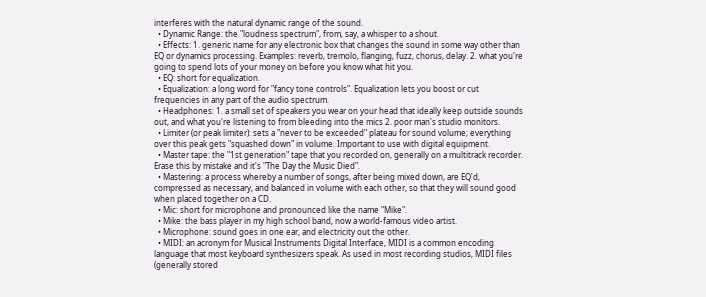interferes with the natural dynamic range of the sound.
  • Dynamic Range: the "loudness spectrum", from, say, a whisper to a shout.
  • Effects: 1. generic name for any electronic box that changes the sound in some way other than EQ or dynamics processing. Examples: reverb, tremolo, flanging, fuzz, chorus, delay. 2. what you're going to spend lots of your money on before you know what hit you.
  • EQ: short for equalization.
  • Equalization: a long word for "fancy tone controls". Equalization lets you boost or cut frequencies in any part of the audio spectrum.
  • Headphones: 1. a small set of speakers you wear on your head that ideally keep outside sounds out, and what you're listening to from bleeding into the mics 2. poor man's studio monitors.
  • Limiter (or peak limiter): sets a "never to be exceeded" plateau for sound volume; everything over this peak gets "squashed down" in volume. Important to use with digital equipment.
  • Master tape: the "1st generation" tape that you recorded on, generally on a multitrack recorder. Erase this by mistake and it's "The Day the Music Died".
  • Mastering: a process whereby a number of songs, after being mixed down, are EQ'd, compressed as necessary, and balanced in volume with each other, so that they will sound good when placed together on a CD.
  • Mic: short for microphone and pronounced like the name "Mike".
  • Mike: the bass player in my high school band, now a world-famous video artist.
  • Microphone: sound goes in one ear, and electricity out the other.
  • MIDI: an acronym for Musical Instruments Digital Interface, MIDI is a common encoding language that most keyboard synthesizers speak. As used in most recording studios, MIDI files (generally stored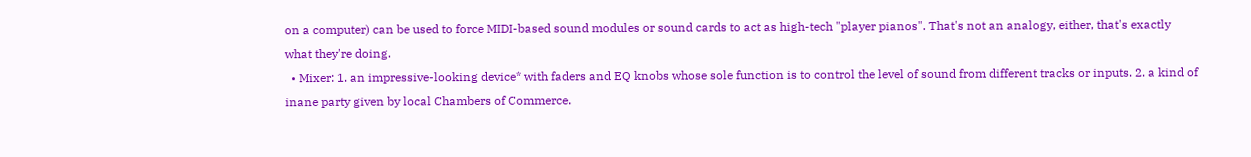on a computer) can be used to force MIDI-based sound modules or sound cards to act as high-tech "player pianos". That's not an analogy, either, that's exactly what they're doing.
  • Mixer: 1. an impressive-looking device* with faders and EQ knobs whose sole function is to control the level of sound from different tracks or inputs. 2. a kind of inane party given by local Chambers of Commerce.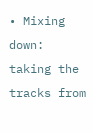• Mixing down: taking the tracks from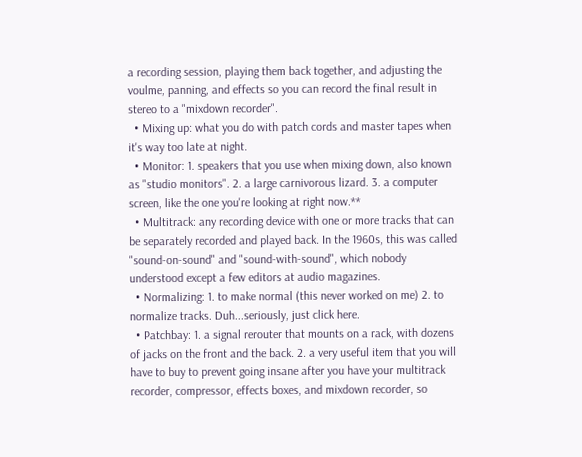a recording session, playing them back together, and adjusting the voulme, panning, and effects so you can record the final result in stereo to a "mixdown recorder".
  • Mixing up: what you do with patch cords and master tapes when it's way too late at night.
  • Monitor: 1. speakers that you use when mixing down, also known as "studio monitors". 2. a large carnivorous lizard. 3. a computer screen, like the one you're looking at right now.**
  • Multitrack: any recording device with one or more tracks that can be separately recorded and played back. In the 1960s, this was called "sound-on-sound" and "sound-with-sound", which nobody understood except a few editors at audio magazines.
  • Normalizing: 1. to make normal (this never worked on me) 2. to normalize tracks. Duh...seriously, just click here.
  • Patchbay: 1. a signal rerouter that mounts on a rack, with dozens of jacks on the front and the back. 2. a very useful item that you will have to buy to prevent going insane after you have your multitrack recorder, compressor, effects boxes, and mixdown recorder, so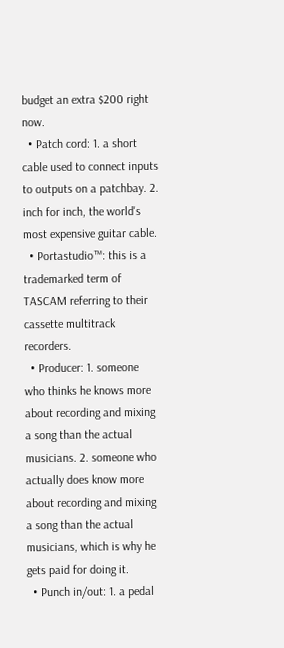budget an extra $200 right now.
  • Patch cord: 1. a short cable used to connect inputs to outputs on a patchbay. 2. inch for inch, the world's most expensive guitar cable.
  • Portastudio™: this is a trademarked term of TASCAM referring to their cassette multitrack recorders.
  • Producer: 1. someone who thinks he knows more about recording and mixing a song than the actual musicians. 2. someone who actually does know more about recording and mixing a song than the actual musicians, which is why he gets paid for doing it.
  • Punch in/out: 1. a pedal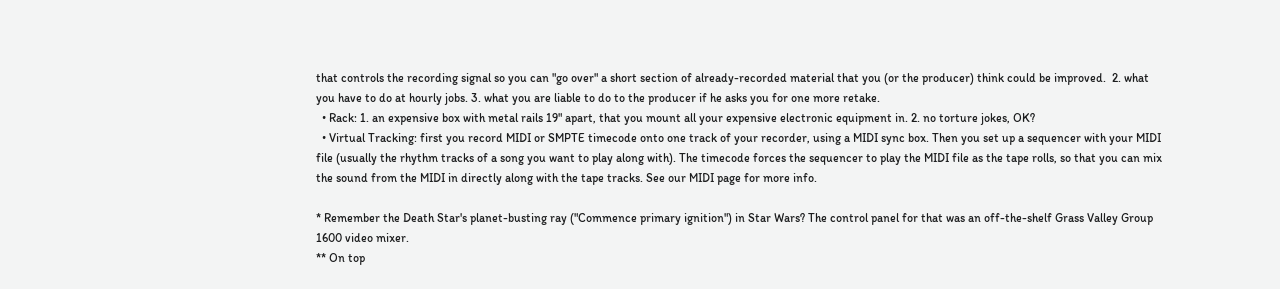that controls the recording signal so you can "go over" a short section of already-recorded material that you (or the producer) think could be improved.  2. what you have to do at hourly jobs. 3. what you are liable to do to the producer if he asks you for one more retake.
  • Rack: 1. an expensive box with metal rails 19" apart, that you mount all your expensive electronic equipment in. 2. no torture jokes, OK?
  • Virtual Tracking: first you record MIDI or SMPTE timecode onto one track of your recorder, using a MIDI sync box. Then you set up a sequencer with your MIDI file (usually the rhythm tracks of a song you want to play along with). The timecode forces the sequencer to play the MIDI file as the tape rolls, so that you can mix the sound from the MIDI in directly along with the tape tracks. See our MIDI page for more info.

* Remember the Death Star's planet-busting ray ("Commence primary ignition") in Star Wars? The control panel for that was an off-the-shelf Grass Valley Group 1600 video mixer.
** On top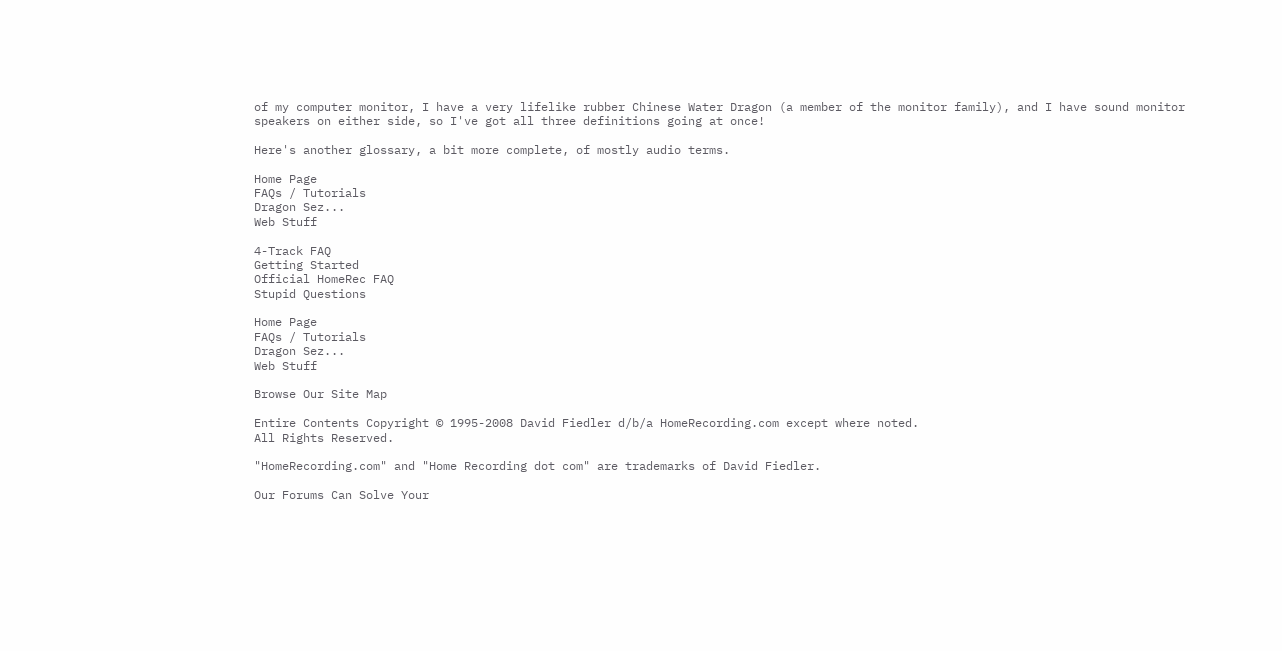of my computer monitor, I have a very lifelike rubber Chinese Water Dragon (a member of the monitor family), and I have sound monitor speakers on either side, so I've got all three definitions going at once!

Here's another glossary, a bit more complete, of mostly audio terms.

Home Page
FAQs / Tutorials
Dragon Sez...
Web Stuff

4-Track FAQ
Getting Started
Official HomeRec FAQ
Stupid Questions

Home Page
FAQs / Tutorials
Dragon Sez...
Web Stuff

Browse Our Site Map

Entire Contents Copyright © 1995-2008 David Fiedler d/b/a HomeRecording.com except where noted.
All Rights Reserved.

"HomeRecording.com" and "Home Recording dot com" are trademarks of David Fiedler.

Our Forums Can Solve Your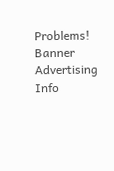Problems!    Banner Advertising Info